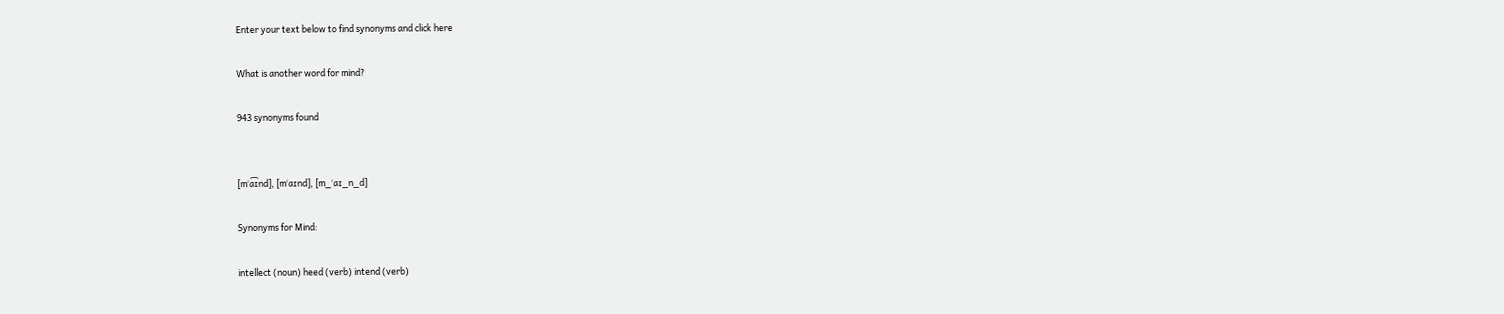Enter your text below to find synonyms and click here

What is another word for mind?

943 synonyms found


[mˈa͡ɪnd], [mˈaɪnd], [m_ˈaɪ_n_d]

Synonyms for Mind:

intellect (noun) heed (verb) intend (verb)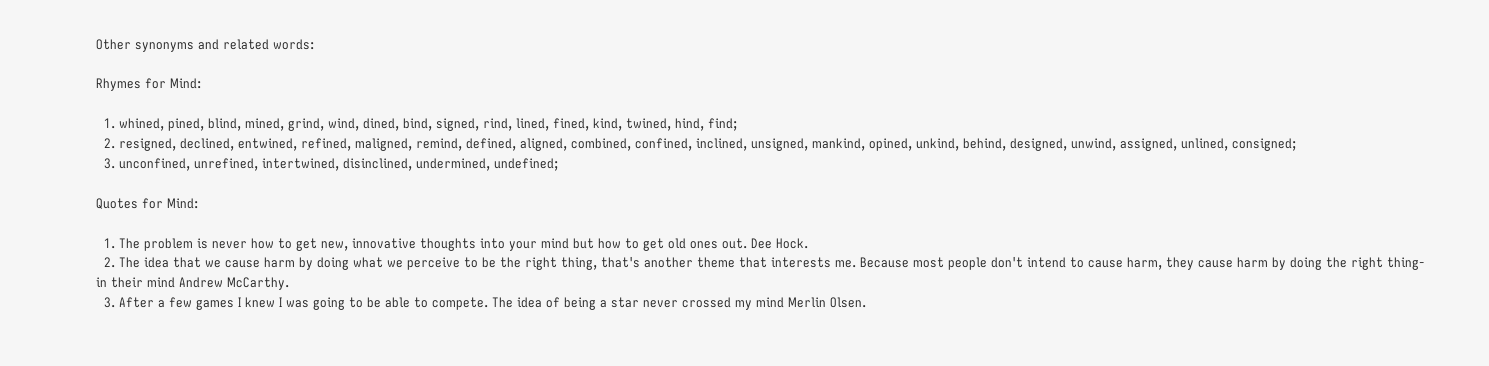Other synonyms and related words:

Rhymes for Mind:

  1. whined, pined, blind, mined, grind, wind, dined, bind, signed, rind, lined, fined, kind, twined, hind, find;
  2. resigned, declined, entwined, refined, maligned, remind, defined, aligned, combined, confined, inclined, unsigned, mankind, opined, unkind, behind, designed, unwind, assigned, unlined, consigned;
  3. unconfined, unrefined, intertwined, disinclined, undermined, undefined;

Quotes for Mind:

  1. The problem is never how to get new, innovative thoughts into your mind but how to get old ones out. Dee Hock.
  2. The idea that we cause harm by doing what we perceive to be the right thing, that's another theme that interests me. Because most people don't intend to cause harm, they cause harm by doing the right thing- in their mind Andrew McCarthy.
  3. After a few games I knew I was going to be able to compete. The idea of being a star never crossed my mind Merlin Olsen.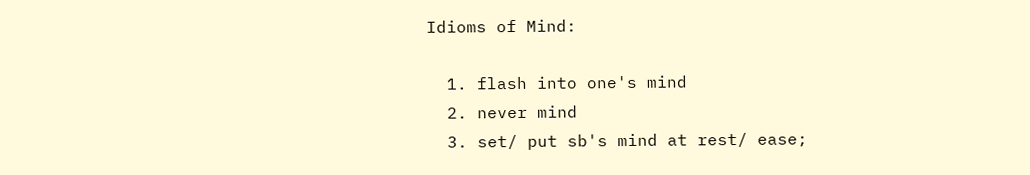Idioms of Mind:

  1. flash into one's mind
  2. never mind
  3. set/ put sb's mind at rest/ ease;